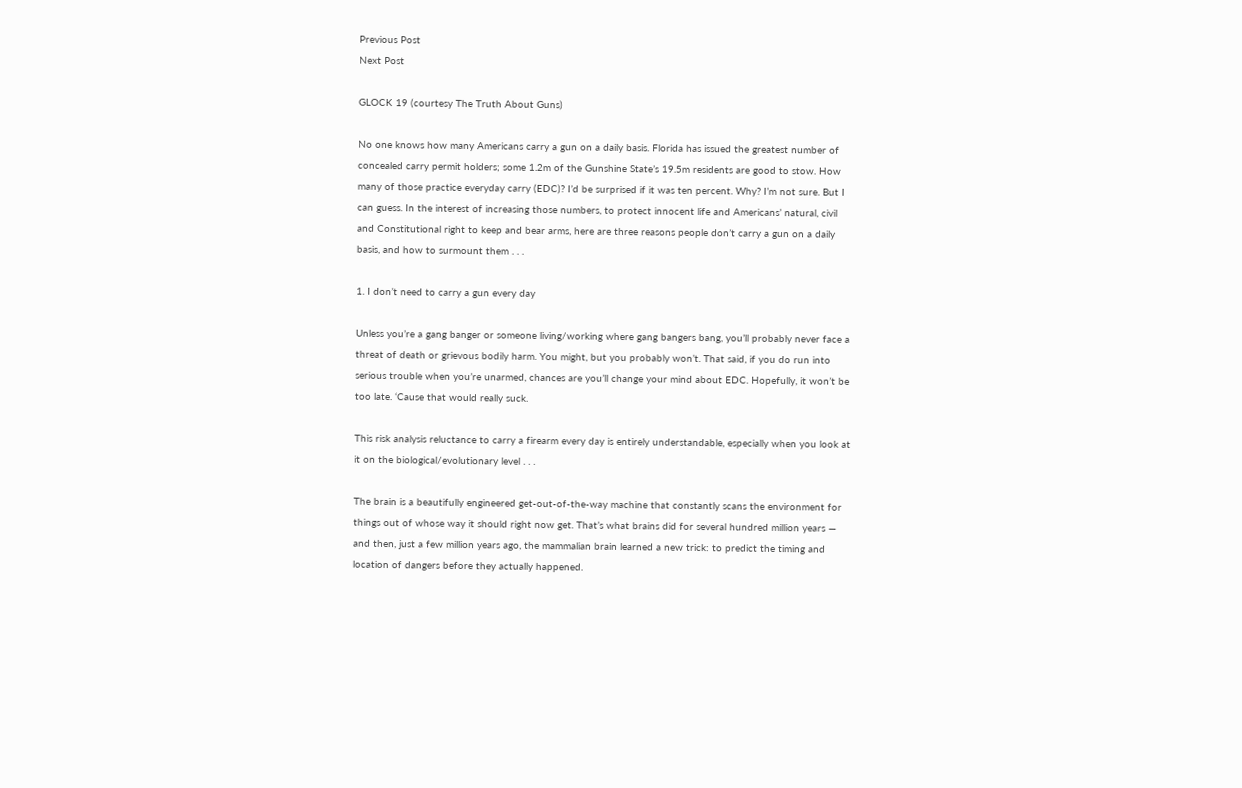Previous Post
Next Post

GLOCK 19 (courtesy The Truth About Guns)

No one knows how many Americans carry a gun on a daily basis. Florida has issued the greatest number of concealed carry permit holders; some 1.2m of the Gunshine State’s 19.5m residents are good to stow. How many of those practice everyday carry (EDC)? I’d be surprised if it was ten percent. Why? I’m not sure. But I can guess. In the interest of increasing those numbers, to protect innocent life and Americans’ natural, civil and Constitutional right to keep and bear arms, here are three reasons people don’t carry a gun on a daily basis, and how to surmount them . . .

1. I don’t need to carry a gun every day

Unless you’re a gang banger or someone living/working where gang bangers bang, you’ll probably never face a threat of death or grievous bodily harm. You might, but you probably won’t. That said, if you do run into serious trouble when you’re unarmed, chances are you’ll change your mind about EDC. Hopefully, it won’t be too late. ‘Cause that would really suck.

This risk analysis reluctance to carry a firearm every day is entirely understandable, especially when you look at it on the biological/evolutionary level . . .

The brain is a beautifully engineered get-out-of-the-way machine that constantly scans the environment for things out of whose way it should right now get. That’s what brains did for several hundred million years — and then, just a few million years ago, the mammalian brain learned a new trick: to predict the timing and location of dangers before they actually happened.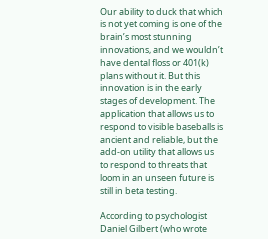Our ability to duck that which is not yet coming is one of the brain’s most stunning innovations, and we wouldn’t have dental floss or 401(k) plans without it. But this innovation is in the early stages of development. The application that allows us to respond to visible baseballs is ancient and reliable, but the add-on utility that allows us to respond to threats that loom in an unseen future is still in beta testing.

According to psychologist Daniel Gilbert (who wrote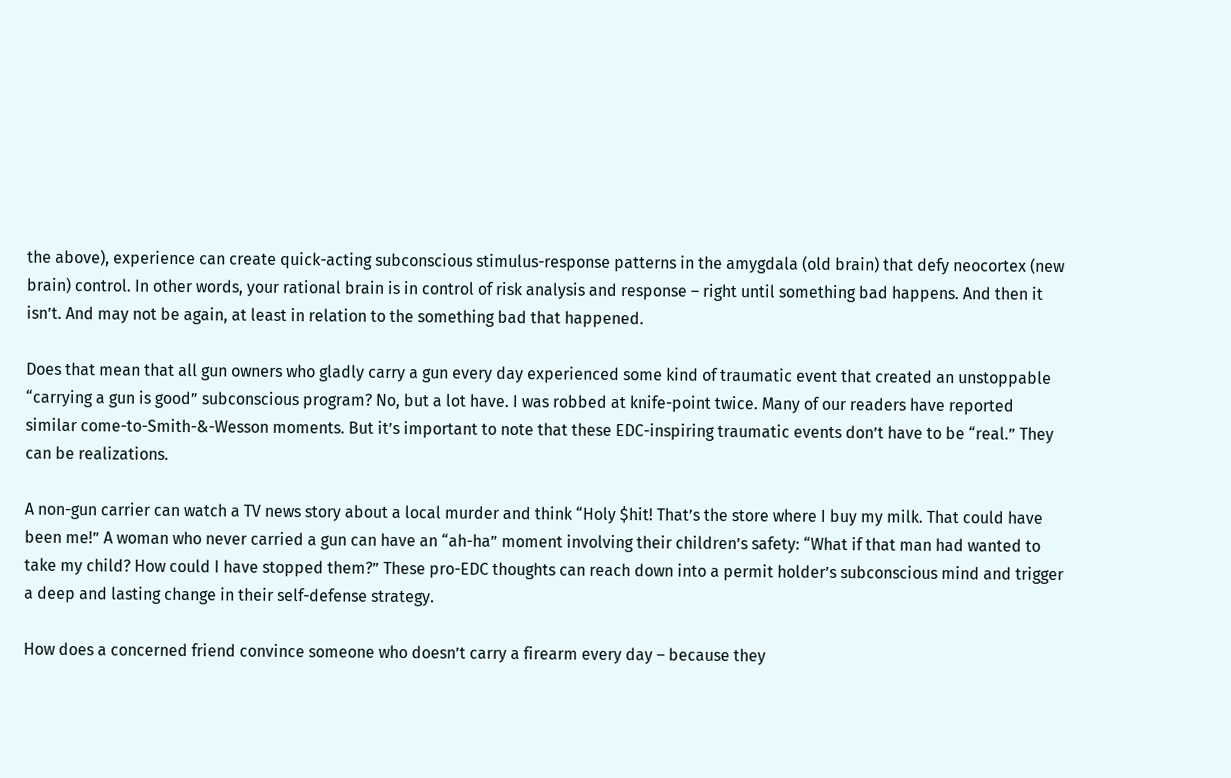the above), experience can create quick-acting subconscious stimulus-response patterns in the amygdala (old brain) that defy neocortex (new brain) control. In other words, your rational brain is in control of risk analysis and response – right until something bad happens. And then it isn’t. And may not be again, at least in relation to the something bad that happened.

Does that mean that all gun owners who gladly carry a gun every day experienced some kind of traumatic event that created an unstoppable “carrying a gun is good” subconscious program? No, but a lot have. I was robbed at knife-point twice. Many of our readers have reported similar come-to-Smith-&-Wesson moments. But it’s important to note that these EDC-inspiring traumatic events don’t have to be “real.” They can be realizations.

A non-gun carrier can watch a TV news story about a local murder and think “Holy $hit! That’s the store where I buy my milk. That could have been me!” A woman who never carried a gun can have an “ah-ha” moment involving their children’s safety: “What if that man had wanted to take my child? How could I have stopped them?” These pro-EDC thoughts can reach down into a permit holder’s subconscious mind and trigger a deep and lasting change in their self-defense strategy.

How does a concerned friend convince someone who doesn’t carry a firearm every day – because they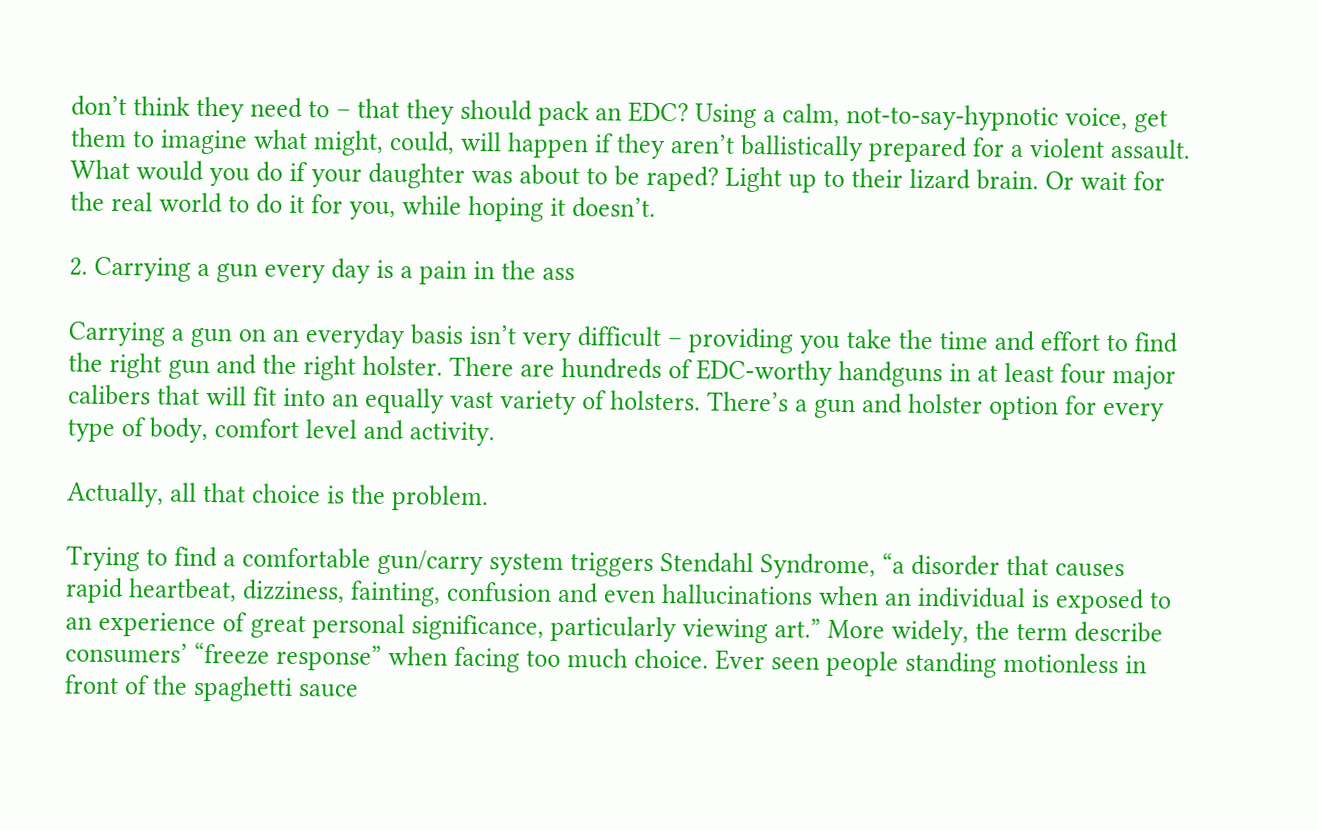don’t think they need to – that they should pack an EDC? Using a calm, not-to-say-hypnotic voice, get them to imagine what might, could, will happen if they aren’t ballistically prepared for a violent assault. What would you do if your daughter was about to be raped? Light up to their lizard brain. Or wait for the real world to do it for you, while hoping it doesn’t.

2. Carrying a gun every day is a pain in the ass

Carrying a gun on an everyday basis isn’t very difficult – providing you take the time and effort to find the right gun and the right holster. There are hundreds of EDC-worthy handguns in at least four major calibers that will fit into an equally vast variety of holsters. There’s a gun and holster option for every type of body, comfort level and activity.

Actually, all that choice is the problem.

Trying to find a comfortable gun/carry system triggers Stendahl Syndrome, “a disorder that causes rapid heartbeat, dizziness, fainting, confusion and even hallucinations when an individual is exposed to an experience of great personal significance, particularly viewing art.” More widely, the term describe consumers’ “freeze response” when facing too much choice. Ever seen people standing motionless in front of the spaghetti sauce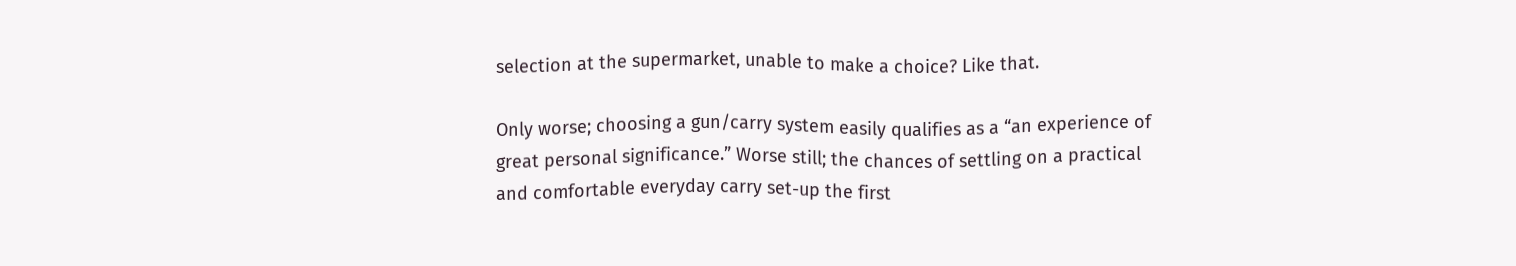selection at the supermarket, unable to make a choice? Like that.

Only worse; choosing a gun/carry system easily qualifies as a “an experience of great personal significance.” Worse still; the chances of settling on a practical and comfortable everyday carry set-up the first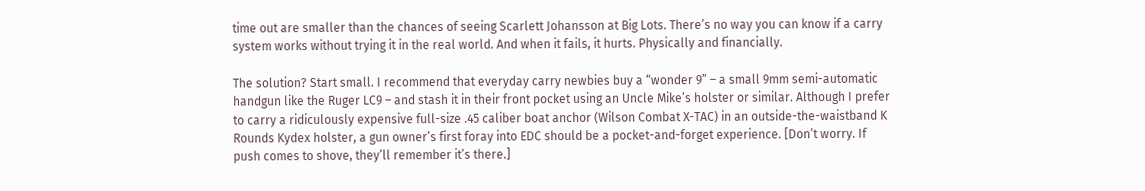time out are smaller than the chances of seeing Scarlett Johansson at Big Lots. There’s no way you can know if a carry system works without trying it in the real world. And when it fails, it hurts. Physically and financially.

The solution? Start small. I recommend that everyday carry newbies buy a “wonder 9” – a small 9mm semi-automatic handgun like the Ruger LC9 – and stash it in their front pocket using an Uncle Mike’s holster or similar. Although I prefer to carry a ridiculously expensive full-size .45 caliber boat anchor (Wilson Combat X-TAC) in an outside-the-waistband K Rounds Kydex holster, a gun owner’s first foray into EDC should be a pocket-and-forget experience. [Don’t worry. If push comes to shove, they’ll remember it’s there.]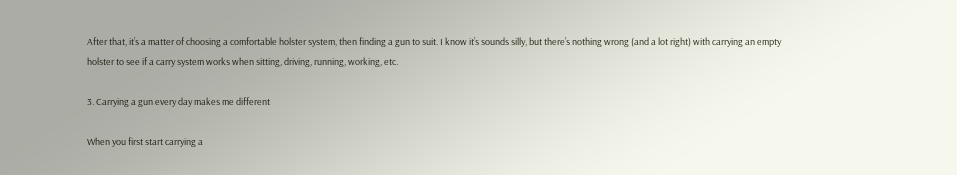After that, it’s a matter of choosing a comfortable holster system, then finding a gun to suit. I know it’s sounds silly, but there’s nothing wrong (and a lot right) with carrying an empty holster to see if a carry system works when sitting, driving, running, working, etc.

3. Carrying a gun every day makes me different

When you first start carrying a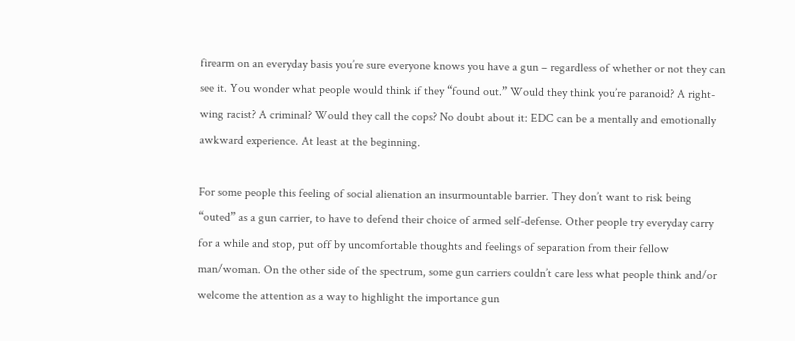firearm on an everyday basis you’re sure everyone knows you have a gun – regardless of whether or not they can see it. You wonder what people would think if they “found out.” Would they think you’re paranoid? A right-wing racist? A criminal? Would they call the cops? No doubt about it: EDC can be a mentally and emotionally awkward experience. At least at the beginning.

For some people this feeling of social alienation an insurmountable barrier. They don’t want to risk being “outed” as a gun carrier, to have to defend their choice of armed self-defense. Other people try everyday carry for a while and stop, put off by uncomfortable thoughts and feelings of separation from their fellow man/woman. On the other side of the spectrum, some gun carriers couldn’t care less what people think and/or welcome the attention as a way to highlight the importance gun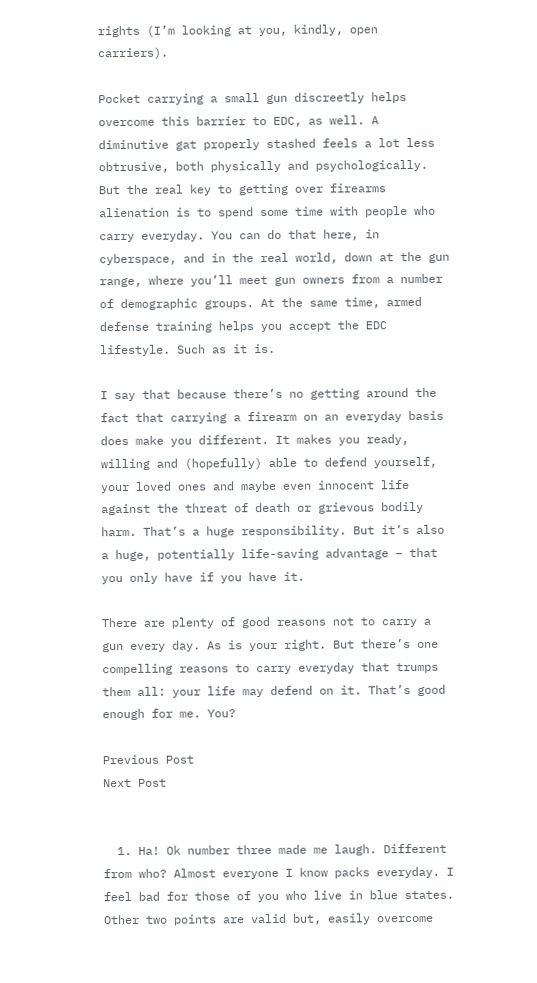rights (I’m looking at you, kindly, open carriers).

Pocket carrying a small gun discreetly helps overcome this barrier to EDC, as well. A diminutive gat properly stashed feels a lot less obtrusive, both physically and psychologically. But the real key to getting over firearms alienation is to spend some time with people who carry everyday. You can do that here, in cyberspace, and in the real world, down at the gun range, where you’ll meet gun owners from a number of demographic groups. At the same time, armed defense training helps you accept the EDC lifestyle. Such as it is.

I say that because there’s no getting around the fact that carrying a firearm on an everyday basis does make you different. It makes you ready, willing and (hopefully) able to defend yourself, your loved ones and maybe even innocent life against the threat of death or grievous bodily harm. That’s a huge responsibility. But it’s also a huge, potentially life-saving advantage – that you only have if you have it.

There are plenty of good reasons not to carry a gun every day. As is your right. But there’s one compelling reasons to carry everyday that trumps them all: your life may defend on it. That’s good enough for me. You?

Previous Post
Next Post


  1. Ha! Ok number three made me laugh. Different from who? Almost everyone I know packs everyday. I feel bad for those of you who live in blue states. Other two points are valid but, easily overcome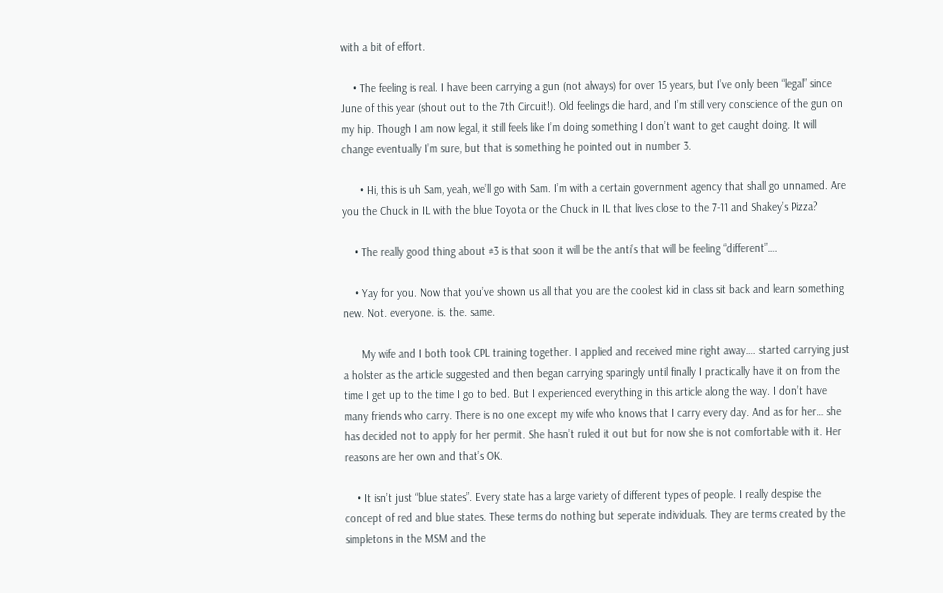with a bit of effort.

    • The feeling is real. I have been carrying a gun (not always) for over 15 years, but I’ve only been “legal” since June of this year (shout out to the 7th Circuit!). Old feelings die hard, and I’m still very conscience of the gun on my hip. Though I am now legal, it still feels like I’m doing something I don’t want to get caught doing. It will change eventually I’m sure, but that is something he pointed out in number 3.

      • Hi, this is uh Sam, yeah, we’ll go with Sam. I’m with a certain government agency that shall go unnamed. Are you the Chuck in IL with the blue Toyota or the Chuck in IL that lives close to the 7-11 and Shakey’s Pizza?

    • The really good thing about #3 is that soon it will be the anti’s that will be feeling “different”….

    • Yay for you. Now that you’ve shown us all that you are the coolest kid in class sit back and learn something new. Not. everyone. is. the. same.

      My wife and I both took CPL training together. I applied and received mine right away…. started carrying just a holster as the article suggested and then began carrying sparingly until finally I practically have it on from the time I get up to the time I go to bed. But I experienced everything in this article along the way. I don’t have many friends who carry. There is no one except my wife who knows that I carry every day. And as for her… she has decided not to apply for her permit. She hasn’t ruled it out but for now she is not comfortable with it. Her reasons are her own and that’s OK.

    • It isn’t just “blue states”. Every state has a large variety of different types of people. I really despise the concept of red and blue states. These terms do nothing but seperate individuals. They are terms created by the simpletons in the MSM and the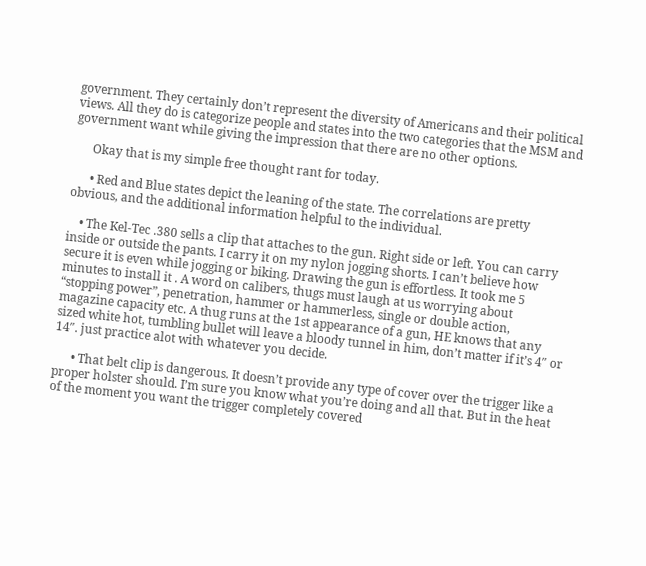government. They certainly don’t represent the diversity of Americans and their political views. All they do is categorize people and states into the two categories that the MSM and government want while giving the impression that there are no other options.

      Okay that is my simple free thought rant for today.

      • Red and Blue states depict the leaning of the state. The correlations are pretty obvious, and the additional information helpful to the individual.

    • The Kel-Tec .380 sells a clip that attaches to the gun. Right side or left. You can carry inside or outside the pants. I carry it on my nylon jogging shorts. I can’t believe how secure it is even while jogging or biking. Drawing the gun is effortless. It took me 5 minutes to install it . A word on calibers, thugs must laugh at us worrying about “stopping power”, penetration, hammer or hammerless, single or double action, magazine capacity etc. A thug runs at the 1st appearance of a gun, HE knows that any sized white hot, tumbling bullet will leave a bloody tunnel in him, don’t matter if it’s 4″ or 14″. just practice alot with whatever you decide.

      • That belt clip is dangerous. It doesn’t provide any type of cover over the trigger like a proper holster should. I’m sure you know what you’re doing and all that. But in the heat of the moment you want the trigger completely covered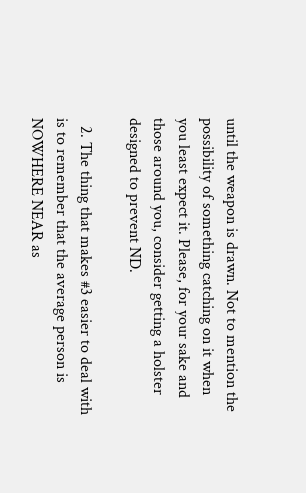until the weapon is drawn. Not to mention the possibility of something catching on it when you least expect it. Please, for your sake and those around you, consider getting a holster designed to prevent ND.

  2. The thing that makes #3 easier to deal with is to remember that the average person is NOWHERE NEAR as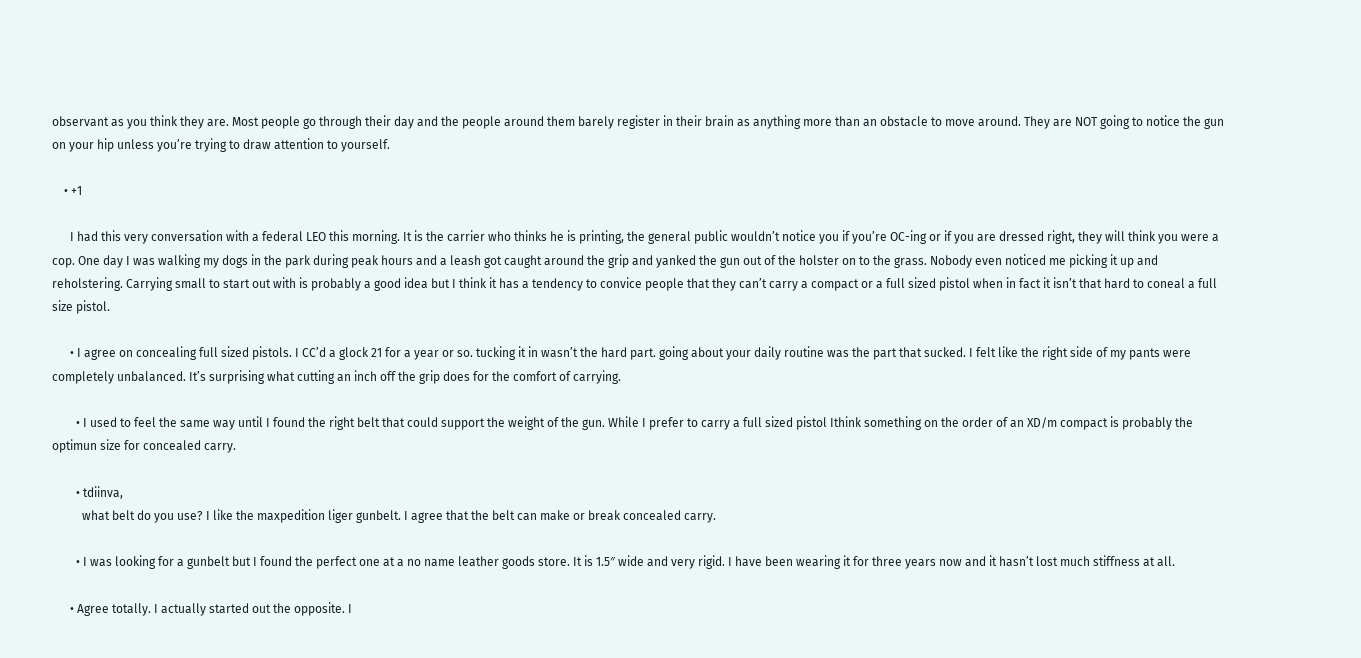observant as you think they are. Most people go through their day and the people around them barely register in their brain as anything more than an obstacle to move around. They are NOT going to notice the gun on your hip unless you’re trying to draw attention to yourself.

    • +1

      I had this very conversation with a federal LEO this morning. It is the carrier who thinks he is printing, the general public wouldn’t notice you if you’re OC-ing or if you are dressed right, they will think you were a cop. One day I was walking my dogs in the park during peak hours and a leash got caught around the grip and yanked the gun out of the holster on to the grass. Nobody even noticed me picking it up and reholstering. Carrying small to start out with is probably a good idea but I think it has a tendency to convice people that they can’t carry a compact or a full sized pistol when in fact it isn’t that hard to coneal a full size pistol.

      • I agree on concealing full sized pistols. I CC’d a glock 21 for a year or so. tucking it in wasn’t the hard part. going about your daily routine was the part that sucked. I felt like the right side of my pants were completely unbalanced. It’s surprising what cutting an inch off the grip does for the comfort of carrying.

        • I used to feel the same way until I found the right belt that could support the weight of the gun. While I prefer to carry a full sized pistol Ithink something on the order of an XD/m compact is probably the optimun size for concealed carry.

        • tdiinva,
          what belt do you use? I like the maxpedition liger gunbelt. I agree that the belt can make or break concealed carry.

        • I was looking for a gunbelt but I found the perfect one at a no name leather goods store. It is 1.5″ wide and very rigid. I have been wearing it for three years now and it hasn’t lost much stiffness at all.

      • Agree totally. I actually started out the opposite. I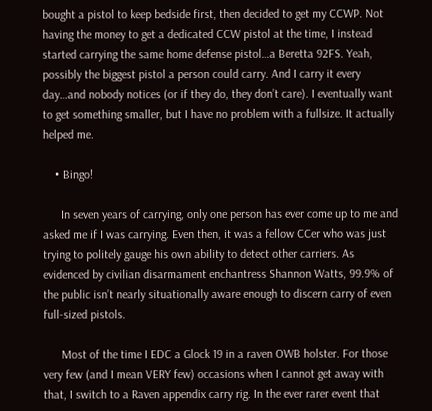bought a pistol to keep bedside first, then decided to get my CCWP. Not having the money to get a dedicated CCW pistol at the time, I instead started carrying the same home defense pistol…a Beretta 92FS. Yeah, possibly the biggest pistol a person could carry. And I carry it every day…and nobody notices (or if they do, they don’t care). I eventually want to get something smaller, but I have no problem with a fullsize. It actually helped me.

    • Bingo!

      In seven years of carrying, only one person has ever come up to me and asked me if I was carrying. Even then, it was a fellow CCer who was just trying to politely gauge his own ability to detect other carriers. As evidenced by civilian disarmament enchantress Shannon Watts, 99.9% of the public isn’t nearly situationally aware enough to discern carry of even full-sized pistols.

      Most of the time I EDC a Glock 19 in a raven OWB holster. For those very few (and I mean VERY few) occasions when I cannot get away with that, I switch to a Raven appendix carry rig. In the ever rarer event that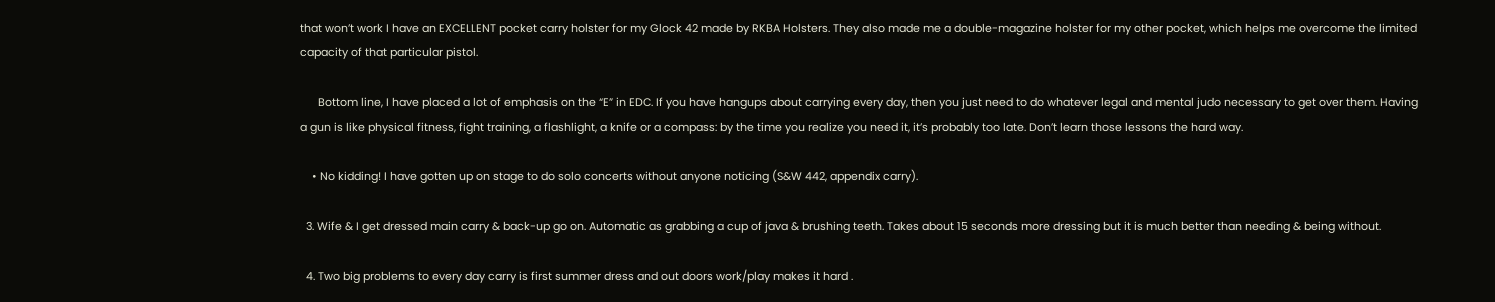that won’t work I have an EXCELLENT pocket carry holster for my Glock 42 made by RKBA Holsters. They also made me a double-magazine holster for my other pocket, which helps me overcome the limited capacity of that particular pistol.

      Bottom line, I have placed a lot of emphasis on the “E” in EDC. If you have hangups about carrying every day, then you just need to do whatever legal and mental judo necessary to get over them. Having a gun is like physical fitness, fight training, a flashlight, a knife or a compass: by the time you realize you need it, it’s probably too late. Don’t learn those lessons the hard way.

    • No kidding! I have gotten up on stage to do solo concerts without anyone noticing (S&W 442, appendix carry).

  3. Wife & I get dressed main carry & back-up go on. Automatic as grabbing a cup of java & brushing teeth. Takes about 15 seconds more dressing but it is much better than needing & being without.

  4. Two big problems to every day carry is first summer dress and out doors work/play makes it hard .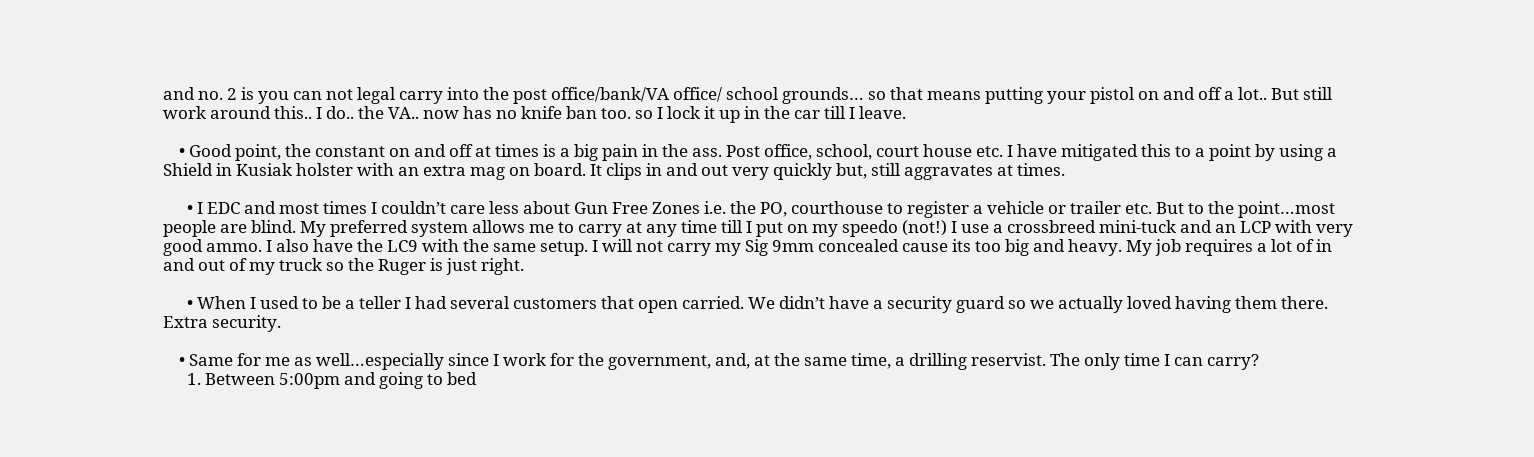and no. 2 is you can not legal carry into the post office/bank/VA office/ school grounds… so that means putting your pistol on and off a lot.. But still work around this.. I do.. the VA.. now has no knife ban too. so I lock it up in the car till I leave.

    • Good point, the constant on and off at times is a big pain in the ass. Post office, school, court house etc. I have mitigated this to a point by using a Shield in Kusiak holster with an extra mag on board. It clips in and out very quickly but, still aggravates at times.

      • I EDC and most times I couldn’t care less about Gun Free Zones i.e. the PO, courthouse to register a vehicle or trailer etc. But to the point…most people are blind. My preferred system allows me to carry at any time till I put on my speedo (not!) I use a crossbreed mini-tuck and an LCP with very good ammo. I also have the LC9 with the same setup. I will not carry my Sig 9mm concealed cause its too big and heavy. My job requires a lot of in and out of my truck so the Ruger is just right.

      • When I used to be a teller I had several customers that open carried. We didn’t have a security guard so we actually loved having them there. Extra security.

    • Same for me as well…especially since I work for the government, and, at the same time, a drilling reservist. The only time I can carry?
      1. Between 5:00pm and going to bed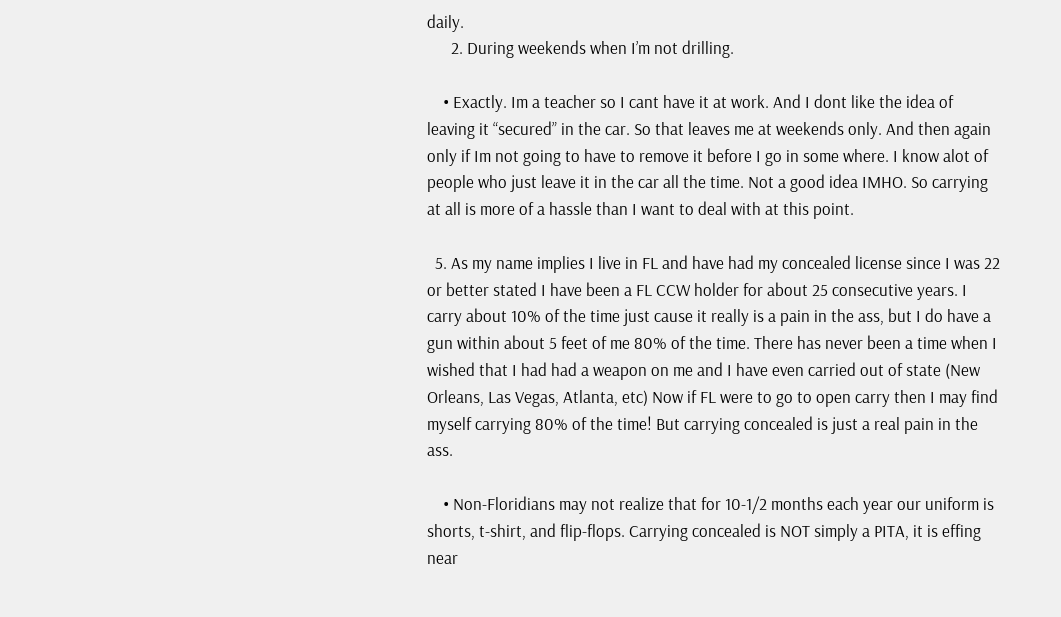daily.
      2. During weekends when I’m not drilling.

    • Exactly. Im a teacher so I cant have it at work. And I dont like the idea of leaving it “secured” in the car. So that leaves me at weekends only. And then again only if Im not going to have to remove it before I go in some where. I know alot of people who just leave it in the car all the time. Not a good idea IMHO. So carrying at all is more of a hassle than I want to deal with at this point.

  5. As my name implies I live in FL and have had my concealed license since I was 22 or better stated I have been a FL CCW holder for about 25 consecutive years. I carry about 10% of the time just cause it really is a pain in the ass, but I do have a gun within about 5 feet of me 80% of the time. There has never been a time when I wished that I had had a weapon on me and I have even carried out of state (New Orleans, Las Vegas, Atlanta, etc) Now if FL were to go to open carry then I may find myself carrying 80% of the time! But carrying concealed is just a real pain in the ass.

    • Non-Floridians may not realize that for 10-1/2 months each year our uniform is shorts, t-shirt, and flip-flops. Carrying concealed is NOT simply a PITA, it is effing near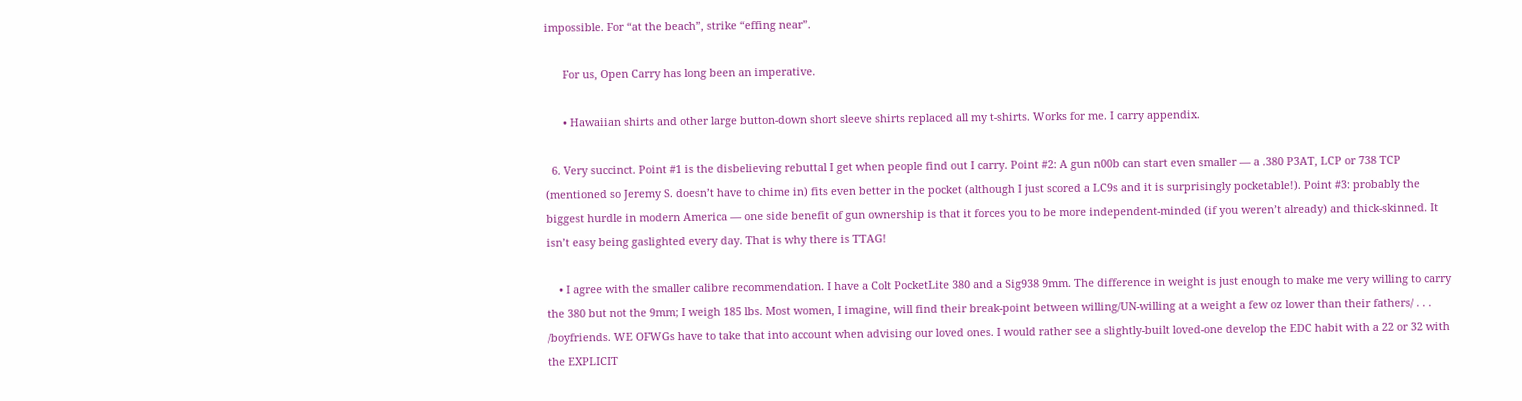impossible. For “at the beach”, strike “effing near”.

      For us, Open Carry has long been an imperative.

      • Hawaiian shirts and other large button-down short sleeve shirts replaced all my t-shirts. Works for me. I carry appendix.

  6. Very succinct. Point #1 is the disbelieving rebuttal I get when people find out I carry. Point #2: A gun n00b can start even smaller — a .380 P3AT, LCP or 738 TCP (mentioned so Jeremy S. doesn’t have to chime in) fits even better in the pocket (although I just scored a LC9s and it is surprisingly pocketable!). Point #3: probably the biggest hurdle in modern America — one side benefit of gun ownership is that it forces you to be more independent-minded (if you weren’t already) and thick-skinned. It isn’t easy being gaslighted every day. That is why there is TTAG!

    • I agree with the smaller calibre recommendation. I have a Colt PocketLite 380 and a Sig938 9mm. The difference in weight is just enough to make me very willing to carry the 380 but not the 9mm; I weigh 185 lbs. Most women, I imagine, will find their break-point between willing/UN-willing at a weight a few oz lower than their fathers/ . . . /boyfriends. WE OFWGs have to take that into account when advising our loved ones. I would rather see a slightly-built loved-one develop the EDC habit with a 22 or 32 with the EXPLICIT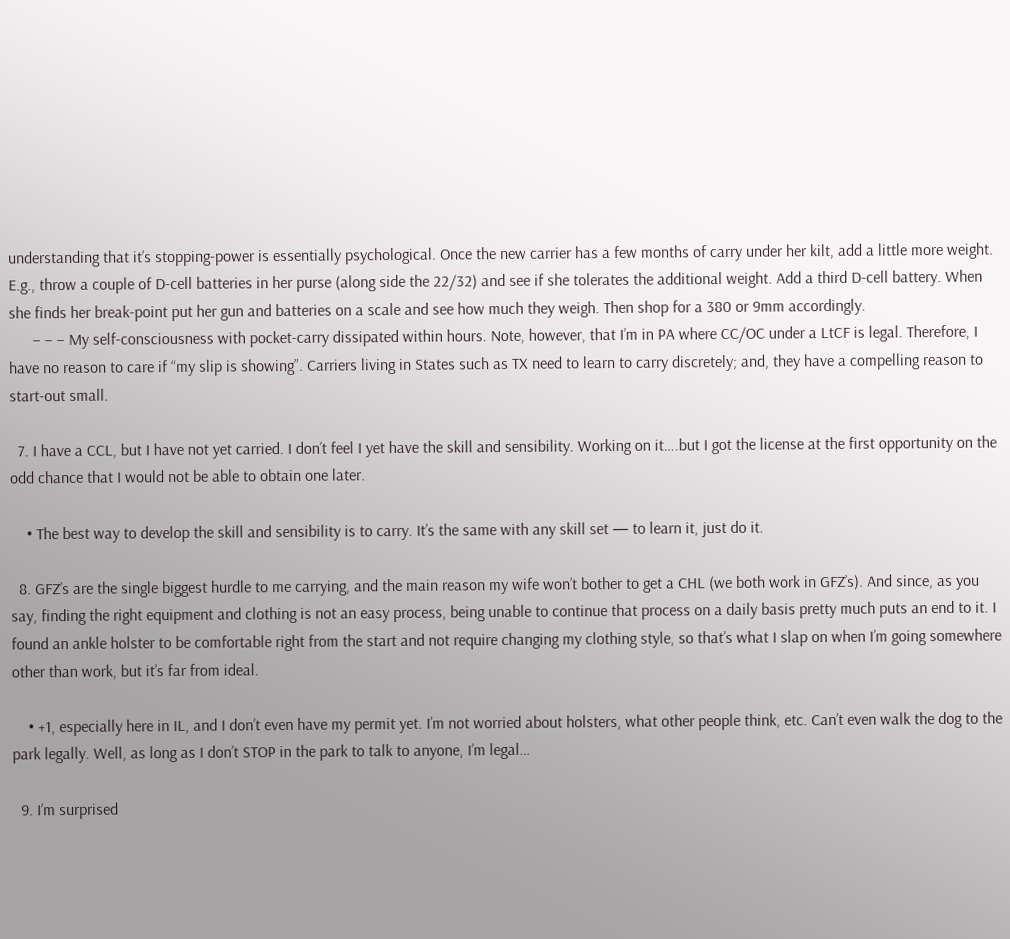understanding that it’s stopping-power is essentially psychological. Once the new carrier has a few months of carry under her kilt, add a little more weight. E.g., throw a couple of D-cell batteries in her purse (along side the 22/32) and see if she tolerates the additional weight. Add a third D-cell battery. When she finds her break-point put her gun and batteries on a scale and see how much they weigh. Then shop for a 380 or 9mm accordingly.
      – – – My self-consciousness with pocket-carry dissipated within hours. Note, however, that I’m in PA where CC/OC under a LtCF is legal. Therefore, I have no reason to care if “my slip is showing”. Carriers living in States such as TX need to learn to carry discretely; and, they have a compelling reason to start-out small.

  7. I have a CCL, but I have not yet carried. I don’t feel I yet have the skill and sensibility. Working on it….but I got the license at the first opportunity on the odd chance that I would not be able to obtain one later.

    • The best way to develop the skill and sensibility is to carry. It’s the same with any skill set — to learn it, just do it.

  8. GFZ’s are the single biggest hurdle to me carrying, and the main reason my wife won’t bother to get a CHL (we both work in GFZ’s). And since, as you say, finding the right equipment and clothing is not an easy process, being unable to continue that process on a daily basis pretty much puts an end to it. I found an ankle holster to be comfortable right from the start and not require changing my clothing style, so that’s what I slap on when I’m going somewhere other than work, but it’s far from ideal.

    • +1, especially here in IL, and I don’t even have my permit yet. I’m not worried about holsters, what other people think, etc. Can’t even walk the dog to the park legally. Well, as long as I don’t STOP in the park to talk to anyone, I’m legal…

  9. I’m surprised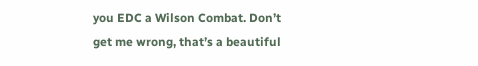you EDC a Wilson Combat. Don’t get me wrong, that’s a beautiful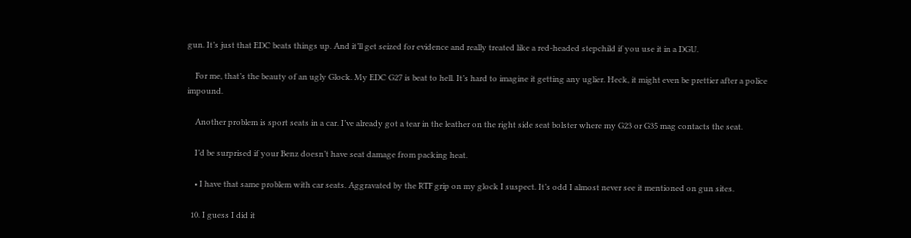gun. It’s just that EDC beats things up. And it’ll get seized for evidence and really treated like a red-headed stepchild if you use it in a DGU.

    For me, that’s the beauty of an ugly Glock. My EDC G27 is beat to hell. It’s hard to imagine it getting any uglier. Heck, it might even be prettier after a police impound.

    Another problem is sport seats in a car. I’ve already got a tear in the leather on the right side seat bolster where my G23 or G35 mag contacts the seat.

    I’d be surprised if your Benz doesn’t have seat damage from packing heat.

    • I have that same problem with car seats. Aggravated by the RTF grip on my glock I suspect. It’s odd I almost never see it mentioned on gun sites.

  10. I guess I did it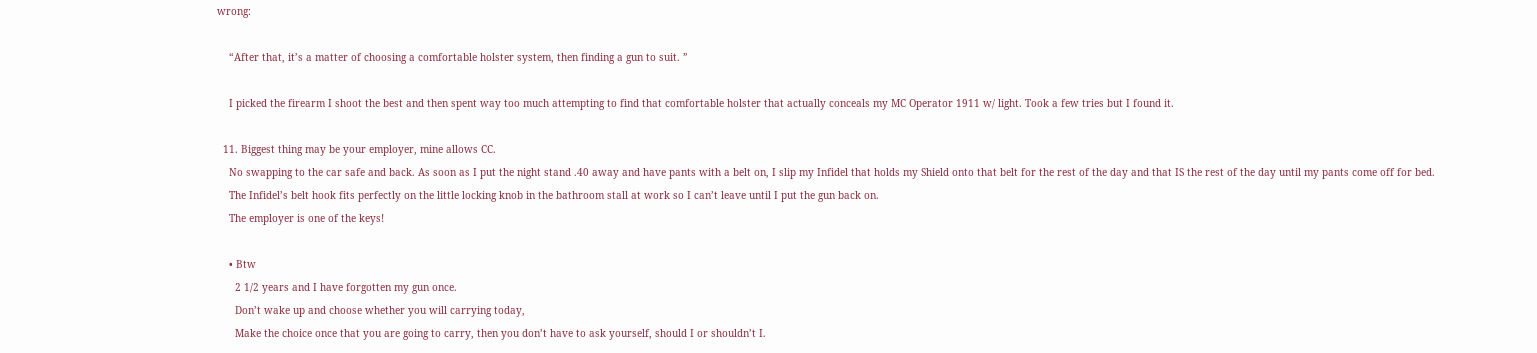wrong:

    “After that, it’s a matter of choosing a comfortable holster system, then finding a gun to suit. ”

    I picked the firearm I shoot the best and then spent way too much attempting to find that comfortable holster that actually conceals my MC Operator 1911 w/ light. Took a few tries but I found it.

  11. Biggest thing may be your employer, mine allows CC.
    No swapping to the car safe and back. As soon as I put the night stand .40 away and have pants with a belt on, I slip my Infidel that holds my Shield onto that belt for the rest of the day and that IS the rest of the day until my pants come off for bed.
    The Infidel’s belt hook fits perfectly on the little locking knob in the bathroom stall at work so I can’t leave until I put the gun back on.
    The employer is one of the keys!

    • Btw
      2 1/2 years and I have forgotten my gun once.
      Don’t wake up and choose whether you will carrying today,
      Make the choice once that you are going to carry, then you don’t have to ask yourself, should I or shouldn’t I.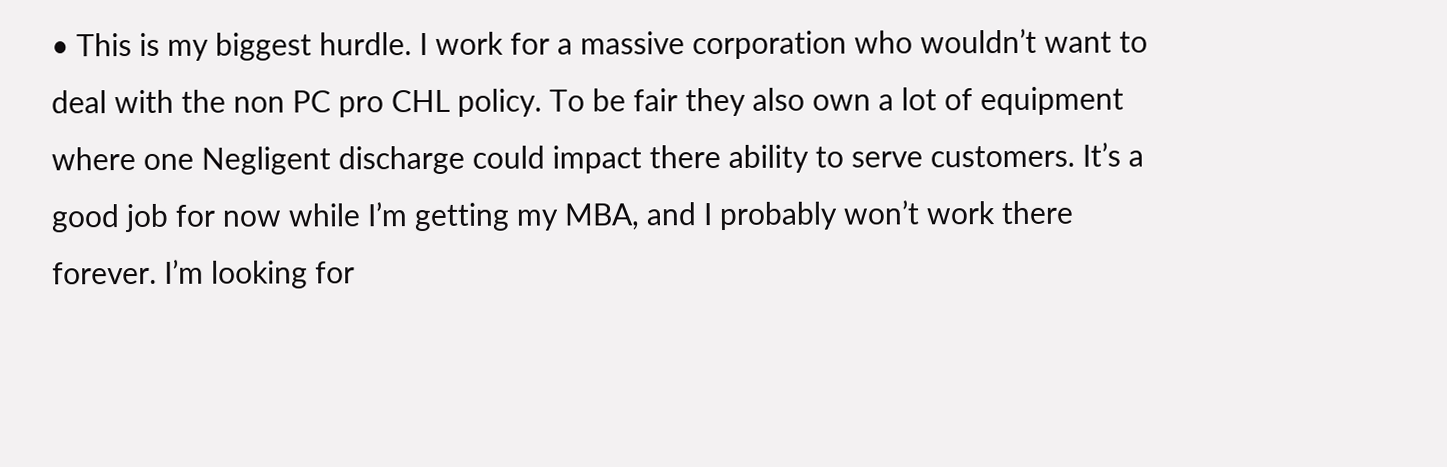• This is my biggest hurdle. I work for a massive corporation who wouldn’t want to deal with the non PC pro CHL policy. To be fair they also own a lot of equipment where one Negligent discharge could impact there ability to serve customers. It’s a good job for now while I’m getting my MBA, and I probably won’t work there forever. I’m looking for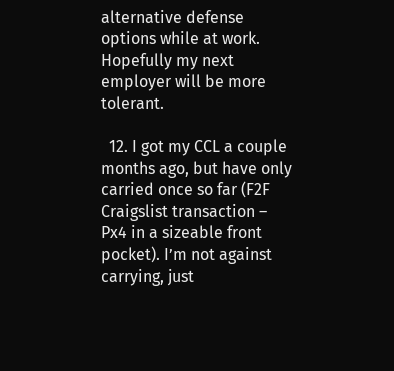alternative defense options while at work. Hopefully my next employer will be more tolerant.

  12. I got my CCL a couple months ago, but have only carried once so far (F2F Craigslist transaction – Px4 in a sizeable front pocket). I’m not against carrying, just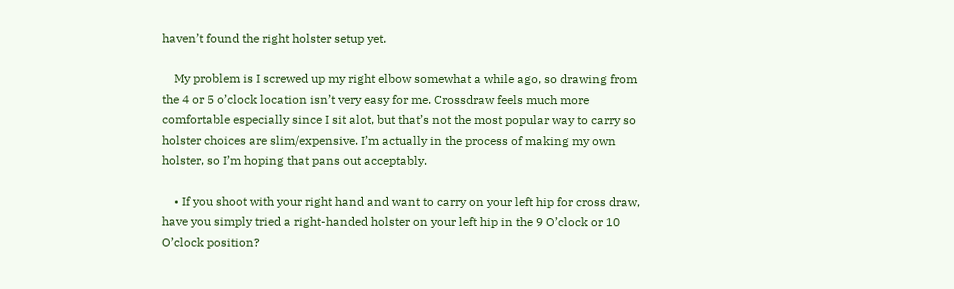haven’t found the right holster setup yet.

    My problem is I screwed up my right elbow somewhat a while ago, so drawing from the 4 or 5 o’clock location isn’t very easy for me. Crossdraw feels much more comfortable especially since I sit alot, but that’s not the most popular way to carry so holster choices are slim/expensive. I’m actually in the process of making my own holster, so I’m hoping that pans out acceptably.

    • If you shoot with your right hand and want to carry on your left hip for cross draw, have you simply tried a right-handed holster on your left hip in the 9 O’clock or 10 O’clock position?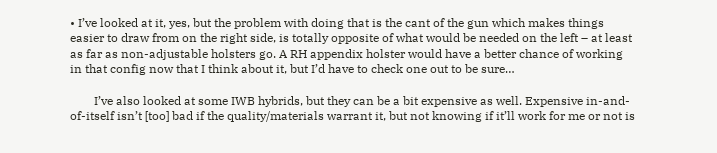• I’ve looked at it, yes, but the problem with doing that is the cant of the gun which makes things easier to draw from on the right side, is totally opposite of what would be needed on the left – at least as far as non-adjustable holsters go. A RH appendix holster would have a better chance of working in that config now that I think about it, but I’d have to check one out to be sure…

        I’ve also looked at some IWB hybrids, but they can be a bit expensive as well. Expensive in-and-of-itself isn’t [too] bad if the quality/materials warrant it, but not knowing if it’ll work for me or not is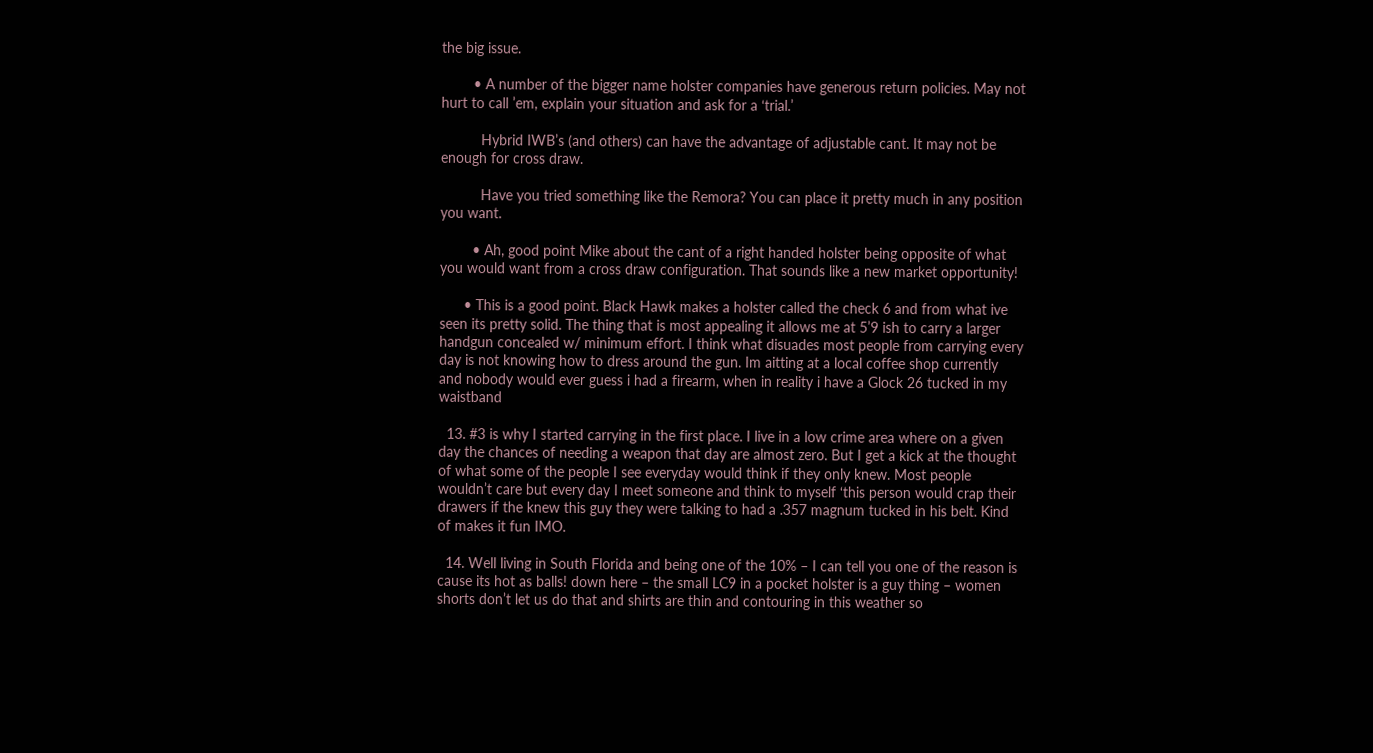the big issue.

        • A number of the bigger name holster companies have generous return policies. May not hurt to call ’em, explain your situation and ask for a ‘trial.’

          Hybrid IWB’s (and others) can have the advantage of adjustable cant. It may not be enough for cross draw.

          Have you tried something like the Remora? You can place it pretty much in any position you want.

        • Ah, good point Mike about the cant of a right handed holster being opposite of what you would want from a cross draw configuration. That sounds like a new market opportunity!

      • This is a good point. Black Hawk makes a holster called the check 6 and from what ive seen its pretty solid. The thing that is most appealing it allows me at 5’9 ish to carry a larger handgun concealed w/ minimum effort. I think what disuades most people from carrying every day is not knowing how to dress around the gun. Im aitting at a local coffee shop currently and nobody would ever guess i had a firearm, when in reality i have a Glock 26 tucked in my waistband

  13. #3 is why I started carrying in the first place. I live in a low crime area where on a given day the chances of needing a weapon that day are almost zero. But I get a kick at the thought of what some of the people I see everyday would think if they only knew. Most people wouldn’t care but every day I meet someone and think to myself ‘this person would crap their drawers if the knew this guy they were talking to had a .357 magnum tucked in his belt. Kind of makes it fun IMO.

  14. Well living in South Florida and being one of the 10% – I can tell you one of the reason is cause its hot as balls! down here – the small LC9 in a pocket holster is a guy thing – women shorts don’t let us do that and shirts are thin and contouring in this weather so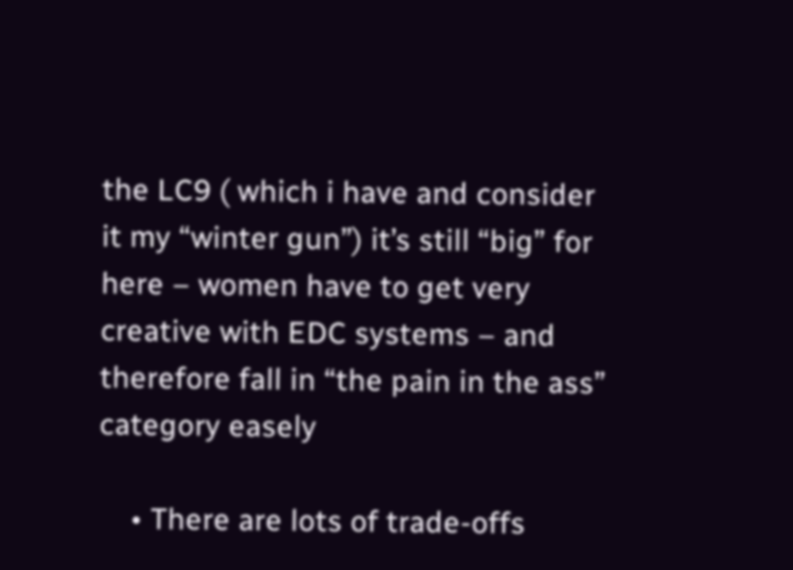the LC9 ( which i have and consider it my “winter gun”) it’s still “big” for here – women have to get very creative with EDC systems – and therefore fall in “the pain in the ass” category easely

    • There are lots of trade-offs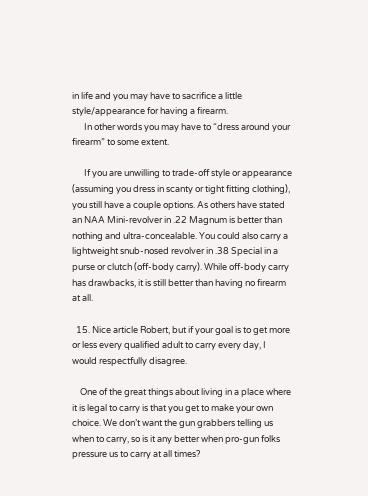in life and you may have to sacrifice a little style/appearance for having a firearm.
      In other words you may have to “dress around your firearm” to some extent.

      If you are unwilling to trade-off style or appearance (assuming you dress in scanty or tight fitting clothing), you still have a couple options. As others have stated an NAA Mini-revolver in .22 Magnum is better than nothing and ultra-concealable. You could also carry a lightweight snub-nosed revolver in .38 Special in a purse or clutch (off-body carry). While off-body carry has drawbacks, it is still better than having no firearm at all.

  15. Nice article Robert, but if your goal is to get more or less every qualified adult to carry every day, I would respectfully disagree.

    One of the great things about living in a place where it is legal to carry is that you get to make your own choice. We don’t want the gun grabbers telling us when to carry, so is it any better when pro-gun folks pressure us to carry at all times?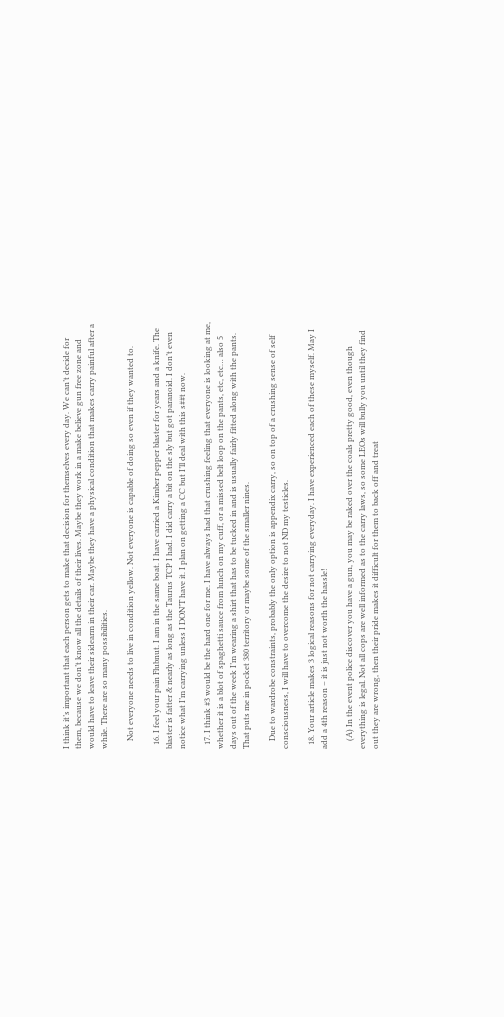I think it’s important that each person gets to make that decision for themselves every day. We can’t decide for them, because we don’t know all the details of their lives. Maybe they work in a make believe gun free zone and would have to leave their sidearm in their car. Maybe they have a physical condition that makes carry painful after a while. There are so many possibilities.

    Not everyone needs to live in condition yellow. Not everyone is capable of doing so even if they wanted to.

  16. I feel your pain Flubnut. I am in the same boat. I have carried a Kimber pepper blaster for years and a knife. The blaster is fatter & nearly as long as the Taurus TCP I had. I did carry a bit on the sly but got paranoid. I don’t even notice what I’m carrying unless I DON’T have it. I plan on getting a CC but I’ll deal with this s##t now.

  17. I think #3 would be the hard one for me. I have always had that crushing feeling that everyone is looking at me, whether it is a blot of spaghetti sauce from lunch on my cuff, or a missed belt loop on the pants, etc, etc… also 5 days out of the week I’m wearing a shirt that has to be tucked in and is usually fairly fitted along with the pants. That puts me in pocket 380 territory or maybe some of the smaller nines.

    Due to wardrobe constraints, probably the only option is appendix carry, so on top of a crushing sense of self consciousness, I will have to overcome the desire to not ND my testicles.

  18. Your article makes 3 logical reasons for not carrying everyday. I have experienced each of these myself. May I add a 4th reason – it is just not worth the hassle!

    (A) In the event police discover you have a gun, you may be raked over the coals pretty good, even though everything is legal. Not all cops are well informed as to the carry laws, so some LEOs will bully you until they find out they are wrong, then their pride makes it difficult for them to back off and treat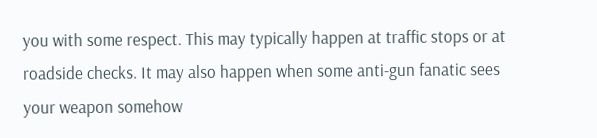you with some respect. This may typically happen at traffic stops or at roadside checks. It may also happen when some anti-gun fanatic sees your weapon somehow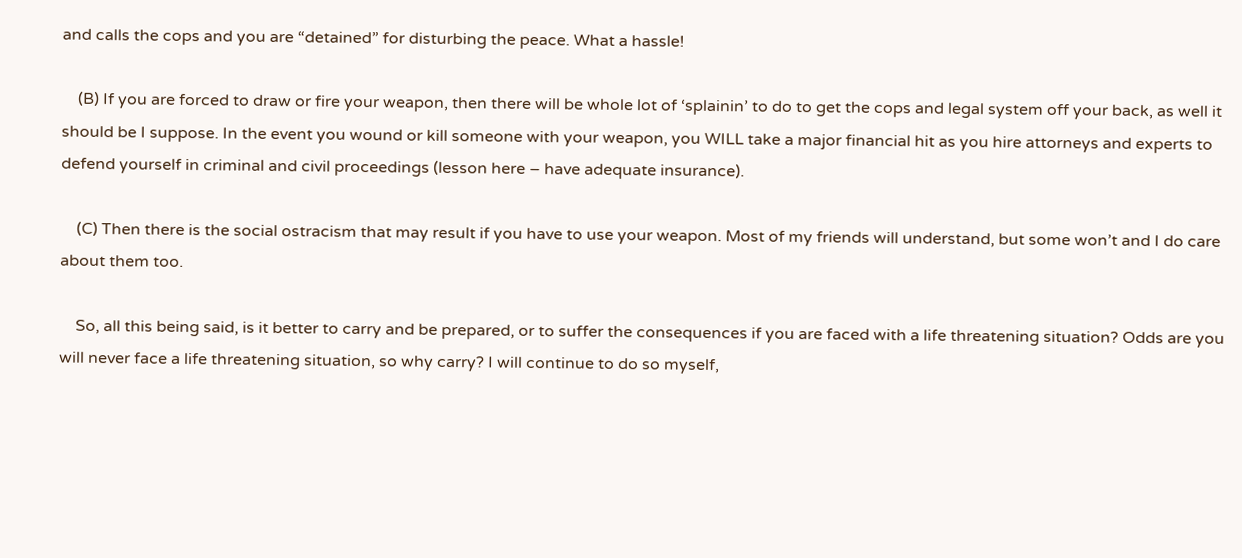and calls the cops and you are “detained” for disturbing the peace. What a hassle!

    (B) If you are forced to draw or fire your weapon, then there will be whole lot of ‘splainin’ to do to get the cops and legal system off your back, as well it should be I suppose. In the event you wound or kill someone with your weapon, you WILL take a major financial hit as you hire attorneys and experts to defend yourself in criminal and civil proceedings (lesson here – have adequate insurance).

    (C) Then there is the social ostracism that may result if you have to use your weapon. Most of my friends will understand, but some won’t and I do care about them too.

    So, all this being said, is it better to carry and be prepared, or to suffer the consequences if you are faced with a life threatening situation? Odds are you will never face a life threatening situation, so why carry? I will continue to do so myself,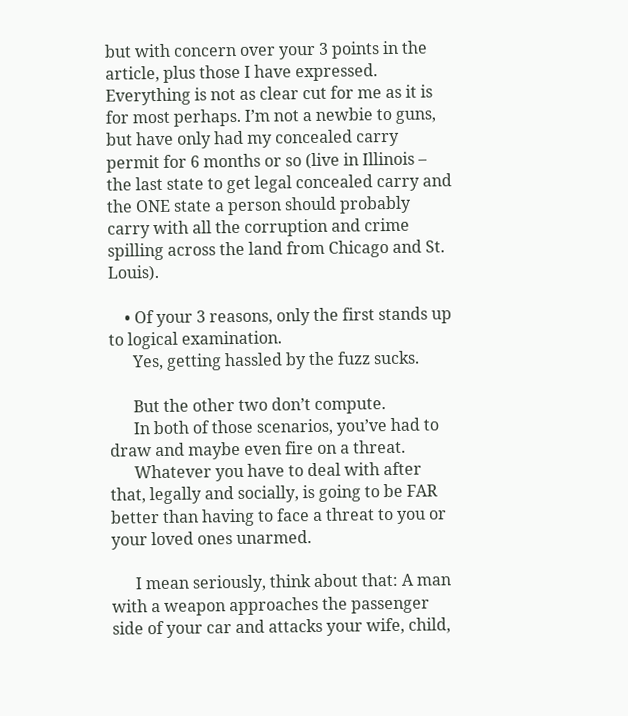but with concern over your 3 points in the article, plus those I have expressed. Everything is not as clear cut for me as it is for most perhaps. I’m not a newbie to guns, but have only had my concealed carry permit for 6 months or so (live in Illinois – the last state to get legal concealed carry and the ONE state a person should probably carry with all the corruption and crime spilling across the land from Chicago and St. Louis).

    • Of your 3 reasons, only the first stands up to logical examination.
      Yes, getting hassled by the fuzz sucks.

      But the other two don’t compute.
      In both of those scenarios, you’ve had to draw and maybe even fire on a threat.
      Whatever you have to deal with after that, legally and socially, is going to be FAR better than having to face a threat to you or your loved ones unarmed.

      I mean seriously, think about that: A man with a weapon approaches the passenger side of your car and attacks your wife, child,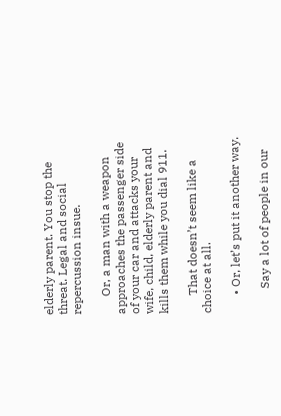elderly parent. You stop the threat. Legal and social repercussion insue.

      Or, a man with a weapon approaches the passenger side of your car and attacks your wife, child, elderly parent and kills them while you dial 911.

      That doesn’t seem like a choice at all.

      • Or, let’s put it another way.

        Say a lot of people in our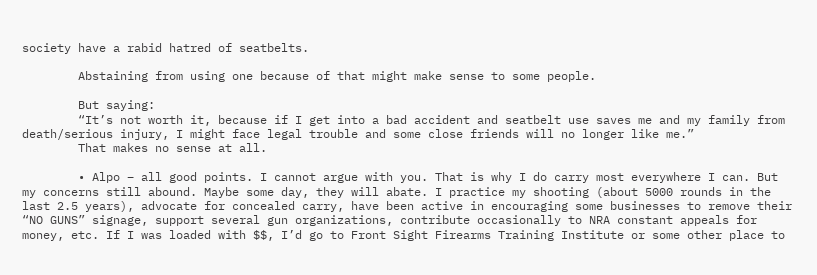society have a rabid hatred of seatbelts.

        Abstaining from using one because of that might make sense to some people.

        But saying:
        “It’s not worth it, because if I get into a bad accident and seatbelt use saves me and my family from death/serious injury, I might face legal trouble and some close friends will no longer like me.”
        That makes no sense at all.

        • Alpo – all good points. I cannot argue with you. That is why I do carry most everywhere I can. But my concerns still abound. Maybe some day, they will abate. I practice my shooting (about 5000 rounds in the last 2.5 years), advocate for concealed carry, have been active in encouraging some businesses to remove their “NO GUNS” signage, support several gun organizations, contribute occasionally to NRA constant appeals for money, etc. If I was loaded with $$, I’d go to Front Sight Firearms Training Institute or some other place to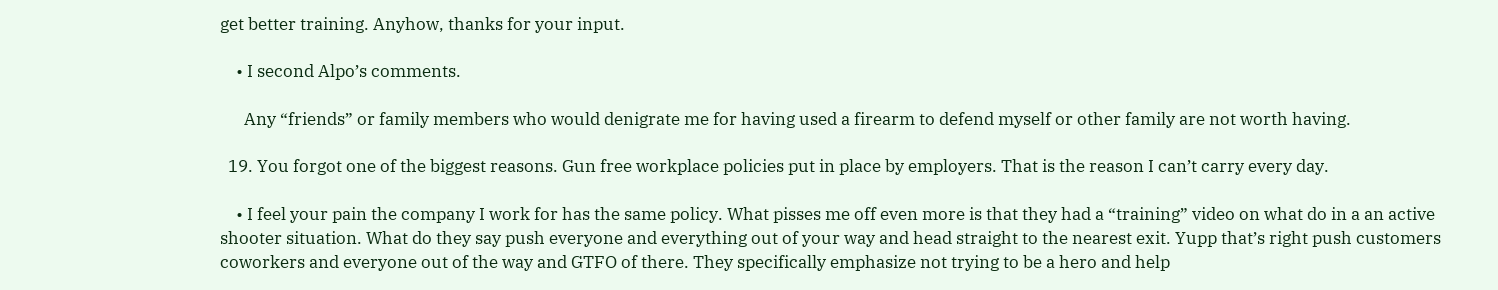get better training. Anyhow, thanks for your input.

    • I second Alpo’s comments.

      Any “friends” or family members who would denigrate me for having used a firearm to defend myself or other family are not worth having.

  19. You forgot one of the biggest reasons. Gun free workplace policies put in place by employers. That is the reason I can’t carry every day.

    • I feel your pain the company I work for has the same policy. What pisses me off even more is that they had a “training” video on what do in a an active shooter situation. What do they say push everyone and everything out of your way and head straight to the nearest exit. Yupp that’s right push customers coworkers and everyone out of the way and GTFO of there. They specifically emphasize not trying to be a hero and help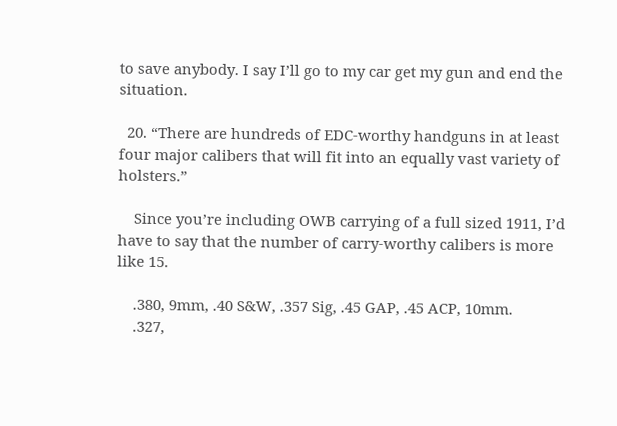to save anybody. I say I’ll go to my car get my gun and end the situation.

  20. “There are hundreds of EDC-worthy handguns in at least four major calibers that will fit into an equally vast variety of holsters.”

    Since you’re including OWB carrying of a full sized 1911, I’d have to say that the number of carry-worthy calibers is more like 15.

    .380, 9mm, .40 S&W, .357 Sig, .45 GAP, .45 ACP, 10mm.
    .327,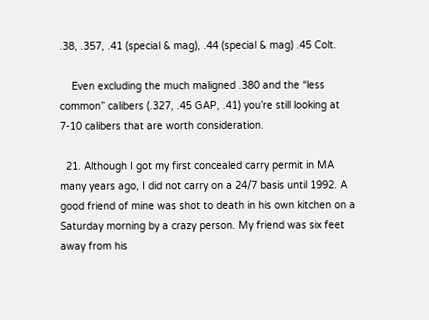.38, .357, .41 (special & mag), .44 (special & mag) .45 Colt.

    Even excluding the much maligned .380 and the “less common” calibers (.327, .45 GAP, .41) you’re still looking at 7-10 calibers that are worth consideration.

  21. Although I got my first concealed carry permit in MA many years ago, I did not carry on a 24/7 basis until 1992. A good friend of mine was shot to death in his own kitchen on a Saturday morning by a crazy person. My friend was six feet away from his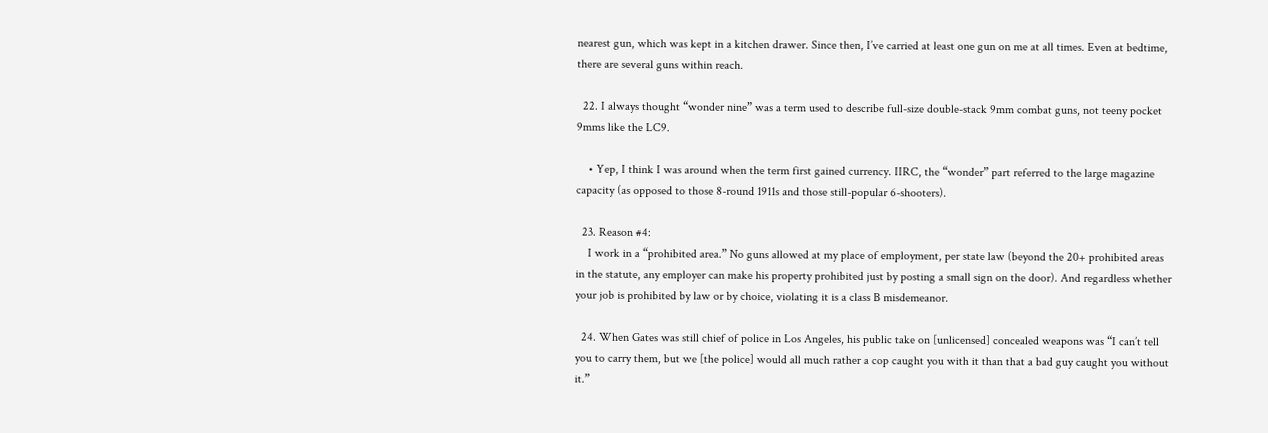nearest gun, which was kept in a kitchen drawer. Since then, I’ve carried at least one gun on me at all times. Even at bedtime, there are several guns within reach.

  22. I always thought “wonder nine” was a term used to describe full-size double-stack 9mm combat guns, not teeny pocket 9mms like the LC9.

    • Yep, I think I was around when the term first gained currency. IIRC, the “wonder” part referred to the large magazine capacity (as opposed to those 8-round 1911s and those still-popular 6-shooters).

  23. Reason #4:
    I work in a “prohibited area.” No guns allowed at my place of employment, per state law (beyond the 20+ prohibited areas in the statute, any employer can make his property prohibited just by posting a small sign on the door). And regardless whether your job is prohibited by law or by choice, violating it is a class B misdemeanor.

  24. When Gates was still chief of police in Los Angeles, his public take on [unlicensed] concealed weapons was “I can’t tell you to carry them, but we [the police] would all much rather a cop caught you with it than that a bad guy caught you without it.”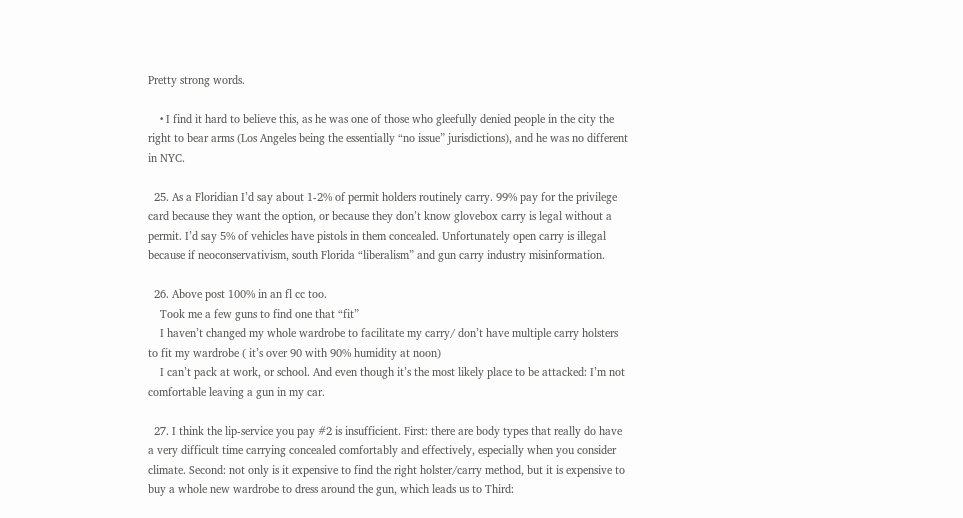Pretty strong words.

    • I find it hard to believe this, as he was one of those who gleefully denied people in the city the right to bear arms (Los Angeles being the essentially “no issue” jurisdictions), and he was no different in NYC.

  25. As a Floridian I’d say about 1-2% of permit holders routinely carry. 99% pay for the privilege card because they want the option, or because they don’t know glovebox carry is legal without a permit. I’d say 5% of vehicles have pistols in them concealed. Unfortunately open carry is illegal because if neoconservativism, south Florida “liberalism” and gun carry industry misinformation.

  26. Above post 100% in an fl cc too.
    Took me a few guns to find one that “fit”
    I haven’t changed my whole wardrobe to facilitate my carry/ don’t have multiple carry holsters to fit my wardrobe ( it’s over 90 with 90% humidity at noon)
    I can’t pack at work, or school. And even though it’s the most likely place to be attacked: I’m not comfortable leaving a gun in my car.

  27. I think the lip-service you pay #2 is insufficient. First: there are body types that really do have a very difficult time carrying concealed comfortably and effectively, especially when you consider climate. Second: not only is it expensive to find the right holster/carry method, but it is expensive to buy a whole new wardrobe to dress around the gun, which leads us to Third: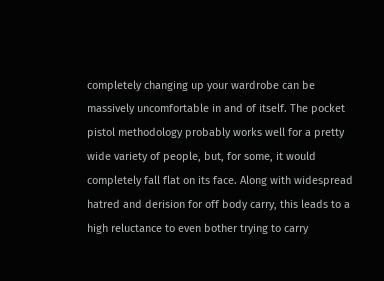completely changing up your wardrobe can be massively uncomfortable in and of itself. The pocket pistol methodology probably works well for a pretty wide variety of people, but, for some, it would completely fall flat on its face. Along with widespread hatred and derision for off body carry, this leads to a high reluctance to even bother trying to carry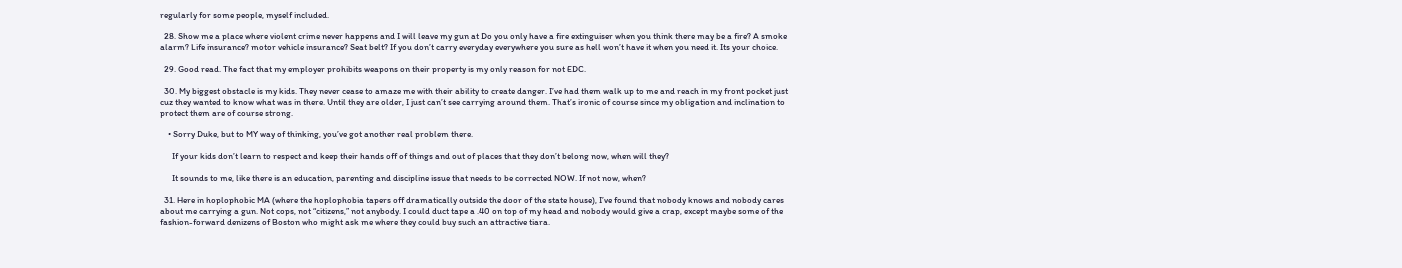regularly for some people, myself included.

  28. Show me a place where violent crime never happens and I will leave my gun at Do you only have a fire extinguiser when you think there may be a fire? A smoke alarm? Life insurance? motor vehicle insurance? Seat belt? If you don’t carry everyday everywhere you sure as hell won’t have it when you need it. Its your choice.

  29. Good read. The fact that my employer prohibits weapons on their property is my only reason for not EDC.

  30. My biggest obstacle is my kids. They never cease to amaze me with their ability to create danger. I’ve had them walk up to me and reach in my front pocket just cuz they wanted to know what was in there. Until they are older, I just can’t see carrying around them. That’s ironic of course since my obligation and inclination to protect them are of course strong.

    • Sorry Duke, but to MY way of thinking, you’ve got another real problem there.

      If your kids don’t learn to respect and keep their hands off of things and out of places that they don’t belong now, when will they?

      It sounds to me, like there is an education, parenting and discipline issue that needs to be corrected NOW. If not now, when?

  31. Here in hoplophobic MA (where the hoplophobia tapers off dramatically outside the door of the state house), I’ve found that nobody knows and nobody cares about me carrying a gun. Not cops, not “citizens,” not anybody. I could duct tape a .40 on top of my head and nobody would give a crap, except maybe some of the fashion-forward denizens of Boston who might ask me where they could buy such an attractive tiara.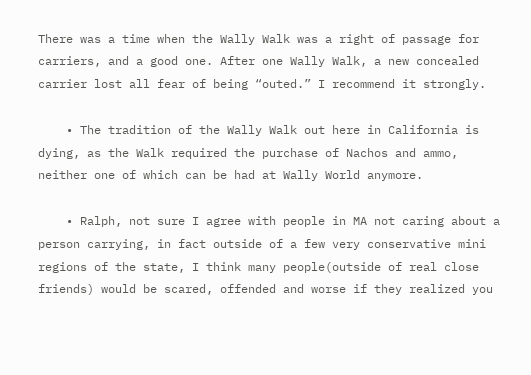There was a time when the Wally Walk was a right of passage for carriers, and a good one. After one Wally Walk, a new concealed carrier lost all fear of being “outed.” I recommend it strongly.

    • The tradition of the Wally Walk out here in California is dying, as the Walk required the purchase of Nachos and ammo, neither one of which can be had at Wally World anymore.

    • Ralph, not sure I agree with people in MA not caring about a person carrying, in fact outside of a few very conservative mini regions of the state, I think many people(outside of real close friends) would be scared, offended and worse if they realized you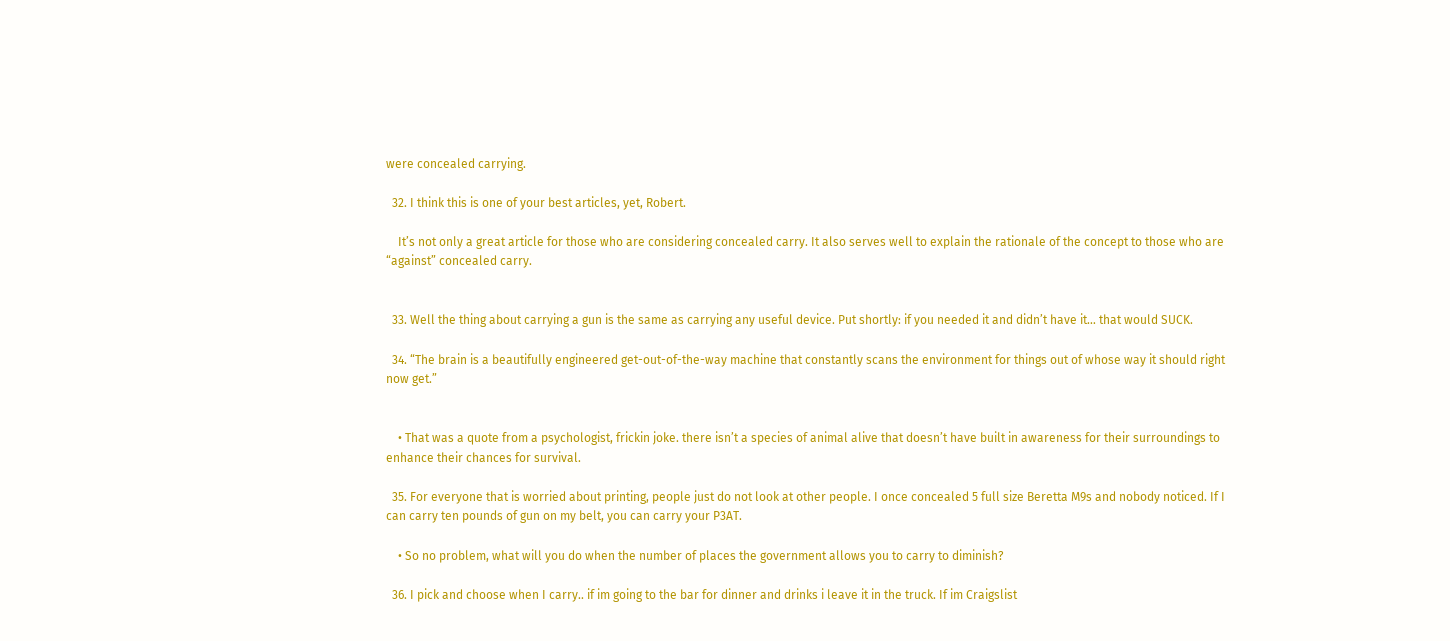were concealed carrying.

  32. I think this is one of your best articles, yet, Robert.

    It’s not only a great article for those who are considering concealed carry. It also serves well to explain the rationale of the concept to those who are “against” concealed carry.


  33. Well the thing about carrying a gun is the same as carrying any useful device. Put shortly: if you needed it and didn’t have it… that would SUCK.

  34. “The brain is a beautifully engineered get-out-of-the-way machine that constantly scans the environment for things out of whose way it should right now get.”


    • That was a quote from a psychologist, frickin joke. there isn’t a species of animal alive that doesn’t have built in awareness for their surroundings to enhance their chances for survival.

  35. For everyone that is worried about printing, people just do not look at other people. I once concealed 5 full size Beretta M9s and nobody noticed. If I can carry ten pounds of gun on my belt, you can carry your P3AT.

    • So no problem, what will you do when the number of places the government allows you to carry to diminish?

  36. I pick and choose when I carry.. if im going to the bar for dinner and drinks i leave it in the truck. If im Craigslist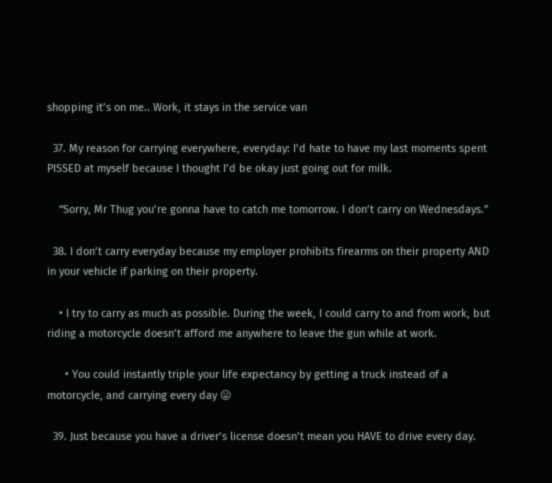shopping it’s on me.. Work, it stays in the service van

  37. My reason for carrying everywhere, everyday: I’d hate to have my last moments spent PISSED at myself because I thought I’d be okay just going out for milk.

    “Sorry, Mr Thug you’re gonna have to catch me tomorrow. I don’t carry on Wednesdays.”

  38. I don’t carry everyday because my employer prohibits firearms on their property AND in your vehicle if parking on their property.

    • I try to carry as much as possible. During the week, I could carry to and from work, but riding a motorcycle doesn’t afford me anywhere to leave the gun while at work.

      • You could instantly triple your life expectancy by getting a truck instead of a motorcycle, and carrying every day 😛

  39. Just because you have a driver’s license doesn’t mean you HAVE to drive every day.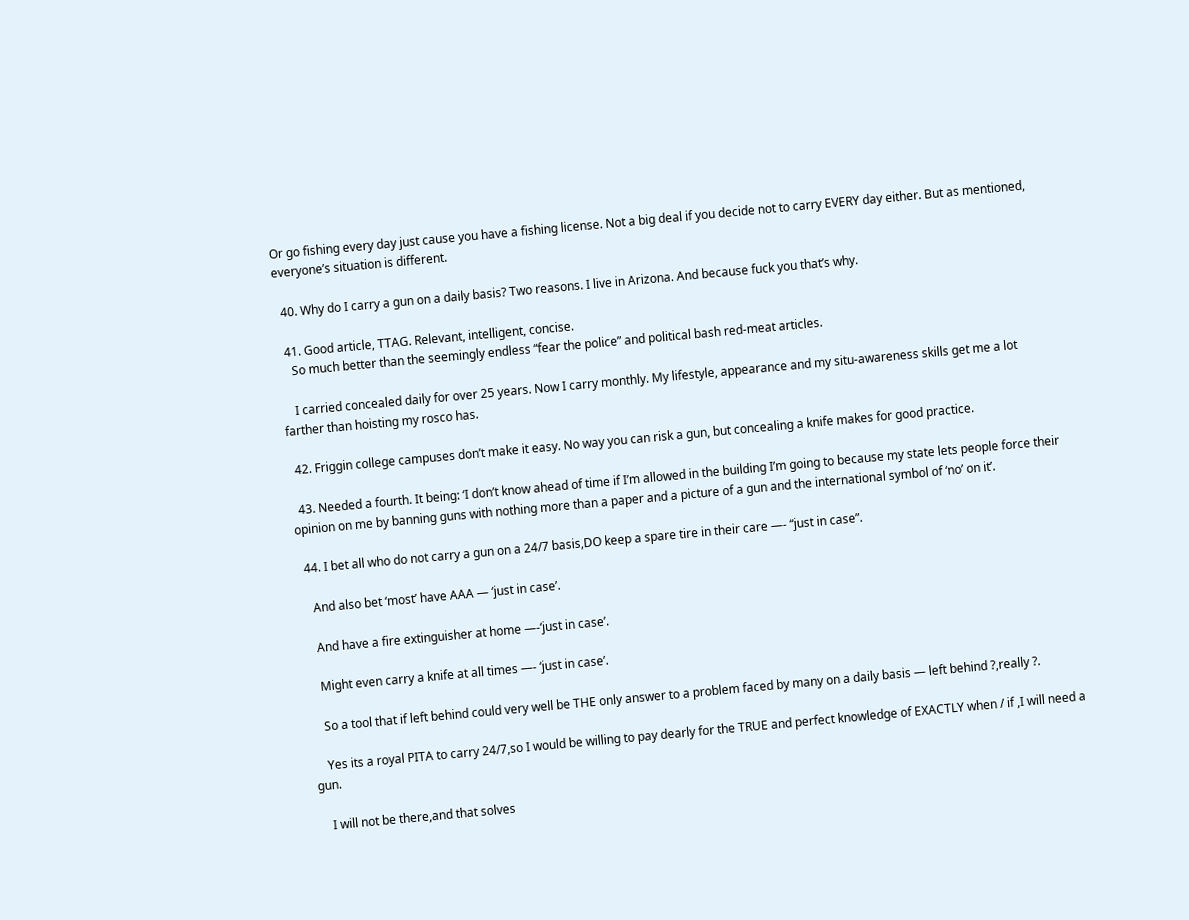Or go fishing every day just cause you have a fishing license. Not a big deal if you decide not to carry EVERY day either. But as mentioned, everyone’s situation is different.

  40. Why do I carry a gun on a daily basis? Two reasons. I live in Arizona. And because fuck you that’s why.

  41. Good article, TTAG. Relevant, intelligent, concise.
    So much better than the seemingly endless “fear the police” and political bash red-meat articles.

    I carried concealed daily for over 25 years. Now I carry monthly. My lifestyle, appearance and my situ-awareness skills get me a lot farther than hoisting my rosco has.

  42. Friggin college campuses don’t make it easy. No way you can risk a gun, but concealing a knife makes for good practice.

  43. Needed a fourth. It being: ‘I don’t know ahead of time if I’m allowed in the building I’m going to because my state lets people force their opinion on me by banning guns with nothing more than a paper and a picture of a gun and the international symbol of ‘no’ on it’.

  44. I bet all who do not carry a gun on a 24/7 basis,DO keep a spare tire in their care —- “just in case”.

    And also bet ‘most’ have AAA — ‘just in case’.

    And have a fire extinguisher at home —-‘just in case’.

    Might even carry a knife at all times —- ‘just in case’.

    So a tool that if left behind could very well be THE only answer to a problem faced by many on a daily basis — left behind ?,really ?.

    Yes its a royal PITA to carry 24/7,so I would be willing to pay dearly for the TRUE and perfect knowledge of EXACTLY when / if ,I will need a gun.

    I will not be there,and that solves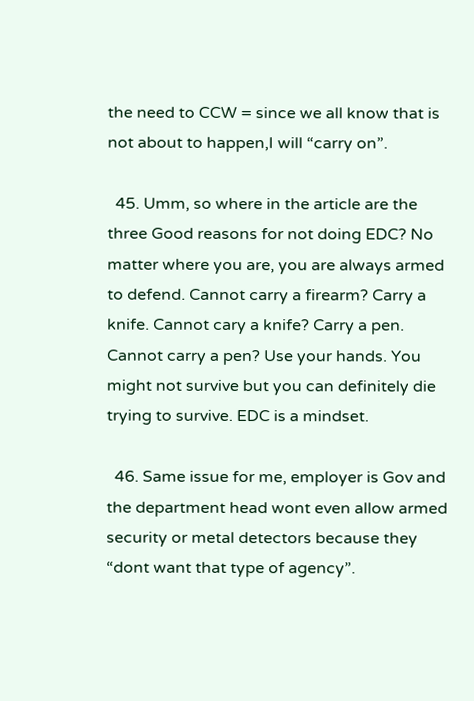the need to CCW = since we all know that is not about to happen,I will “carry on”.

  45. Umm, so where in the article are the three Good reasons for not doing EDC? No matter where you are, you are always armed to defend. Cannot carry a firearm? Carry a knife. Cannot cary a knife? Carry a pen. Cannot carry a pen? Use your hands. You might not survive but you can definitely die trying to survive. EDC is a mindset.

  46. Same issue for me, employer is Gov and the department head wont even allow armed security or metal detectors because they “dont want that type of agency”.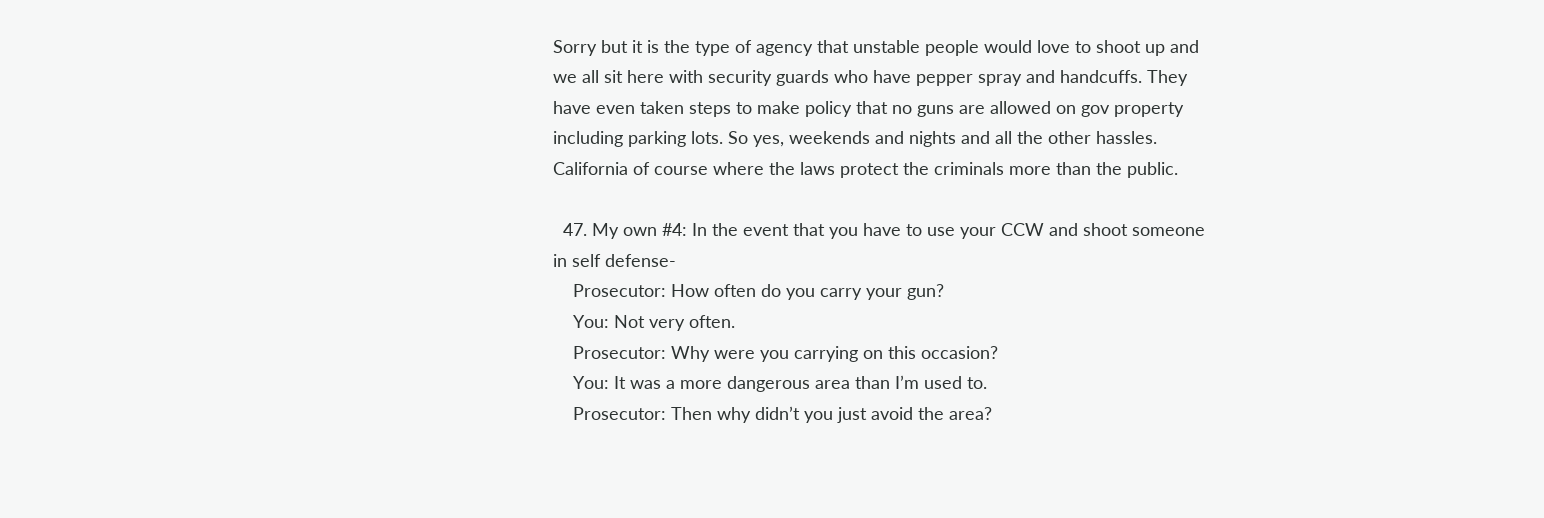Sorry but it is the type of agency that unstable people would love to shoot up and we all sit here with security guards who have pepper spray and handcuffs. They have even taken steps to make policy that no guns are allowed on gov property including parking lots. So yes, weekends and nights and all the other hassles. California of course where the laws protect the criminals more than the public.

  47. My own #4: In the event that you have to use your CCW and shoot someone in self defense-
    Prosecutor: How often do you carry your gun?
    You: Not very often.
    Prosecutor: Why were you carrying on this occasion?
    You: It was a more dangerous area than I’m used to.
    Prosecutor: Then why didn’t you just avoid the area?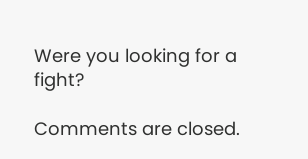Were you looking for a fight?

Comments are closed.